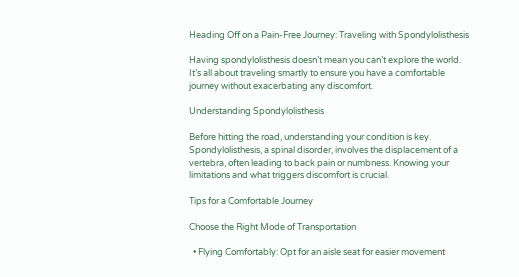Heading Off on a Pain-Free Journey: Traveling with Spondylolisthesis

Having spondylolisthesis doesn’t mean you can’t explore the world. It’s all about traveling smartly to ensure you have a comfortable journey without exacerbating any discomfort.

Understanding Spondylolisthesis

Before hitting the road, understanding your condition is key. Spondylolisthesis, a spinal disorder, involves the displacement of a vertebra, often leading to back pain or numbness. Knowing your limitations and what triggers discomfort is crucial.

Tips for a Comfortable Journey

Choose the Right Mode of Transportation

  • Flying Comfortably: Opt for an aisle seat for easier movement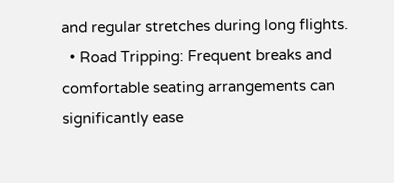and regular stretches during long flights.
  • Road Tripping: Frequent breaks and comfortable seating arrangements can significantly ease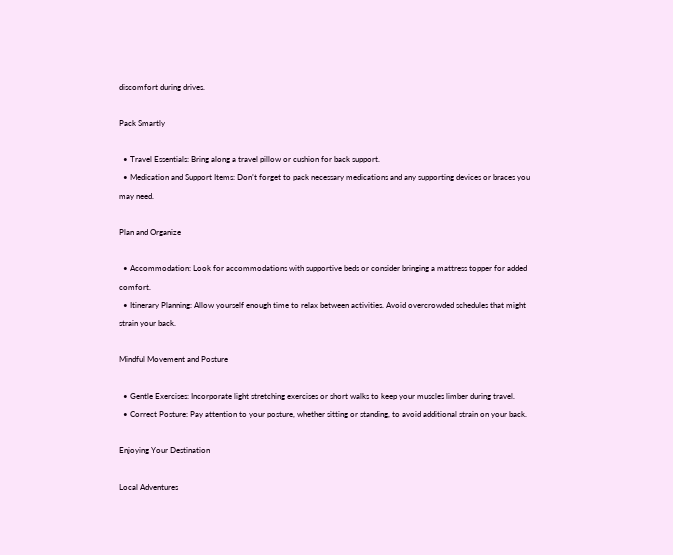discomfort during drives.

Pack Smartly

  • Travel Essentials: Bring along a travel pillow or cushion for back support.
  • Medication and Support Items: Don’t forget to pack necessary medications and any supporting devices or braces you may need.

Plan and Organize

  • Accommodation: Look for accommodations with supportive beds or consider bringing a mattress topper for added comfort.
  • Itinerary Planning: Allow yourself enough time to relax between activities. Avoid overcrowded schedules that might strain your back.

Mindful Movement and Posture

  • Gentle Exercises: Incorporate light stretching exercises or short walks to keep your muscles limber during travel.
  • Correct Posture: Pay attention to your posture, whether sitting or standing, to avoid additional strain on your back.

Enjoying Your Destination

Local Adventures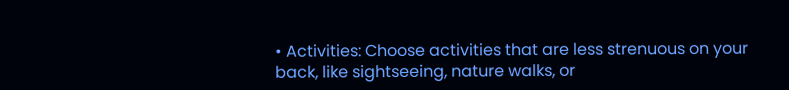• Activities: Choose activities that are less strenuous on your back, like sightseeing, nature walks, or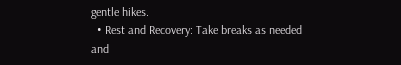gentle hikes.
  • Rest and Recovery: Take breaks as needed and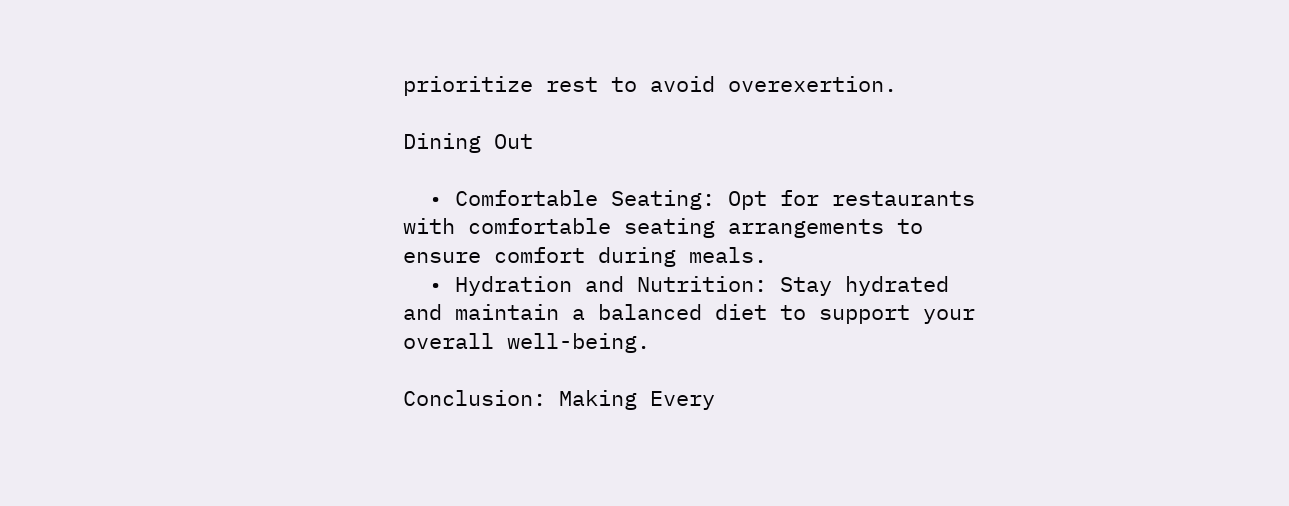prioritize rest to avoid overexertion.

Dining Out

  • Comfortable Seating: Opt for restaurants with comfortable seating arrangements to ensure comfort during meals.
  • Hydration and Nutrition: Stay hydrated and maintain a balanced diet to support your overall well-being.

Conclusion: Making Every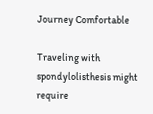Journey Comfortable

Traveling with spondylolisthesis might require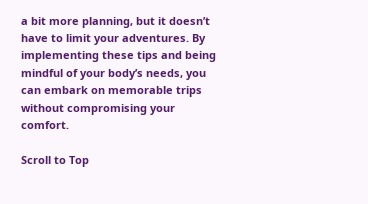a bit more planning, but it doesn’t have to limit your adventures. By implementing these tips and being mindful of your body’s needs, you can embark on memorable trips without compromising your comfort.

Scroll to Top